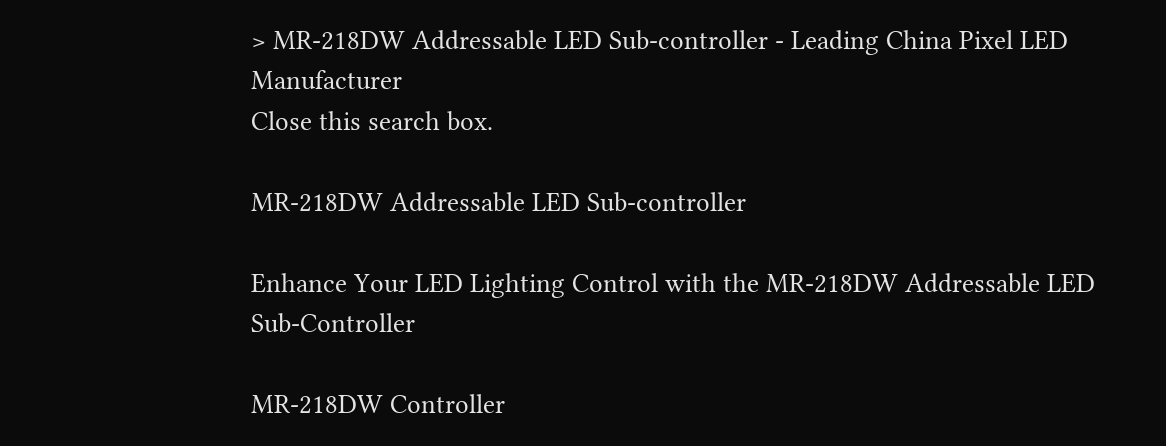> MR-218DW Addressable LED Sub-controller - Leading China Pixel LED Manufacturer
Close this search box.

MR-218DW Addressable LED Sub-controller

Enhance Your LED Lighting Control with the MR-218DW Addressable LED Sub-Controller

MR-218DW Controller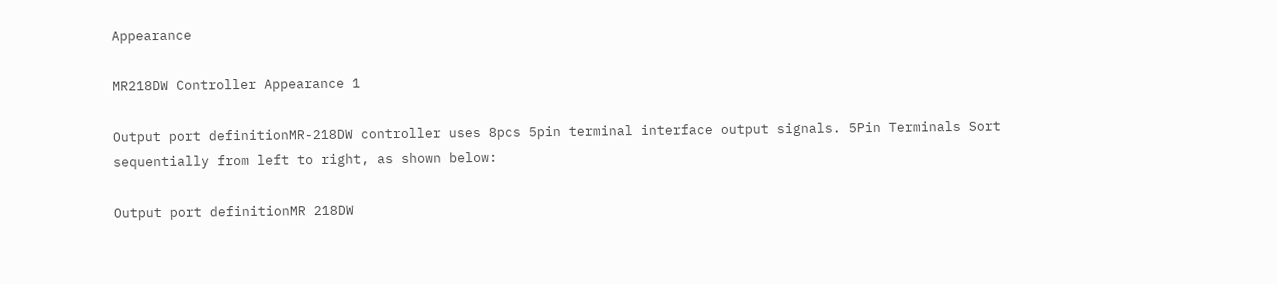Appearance

MR218DW Controller Appearance 1

Output port definitionMR-218DW controller uses 8pcs 5pin terminal interface output signals. 5Pin Terminals Sort
sequentially from left to right, as shown below:

Output port definitionMR 218DW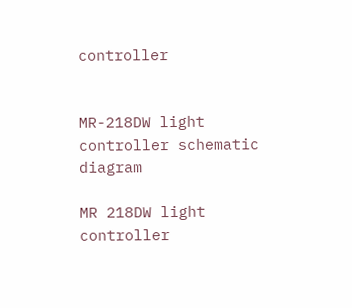controller


MR-218DW light controller schematic diagram

MR 218DW light controller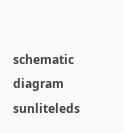schematic diagram sunliteleds